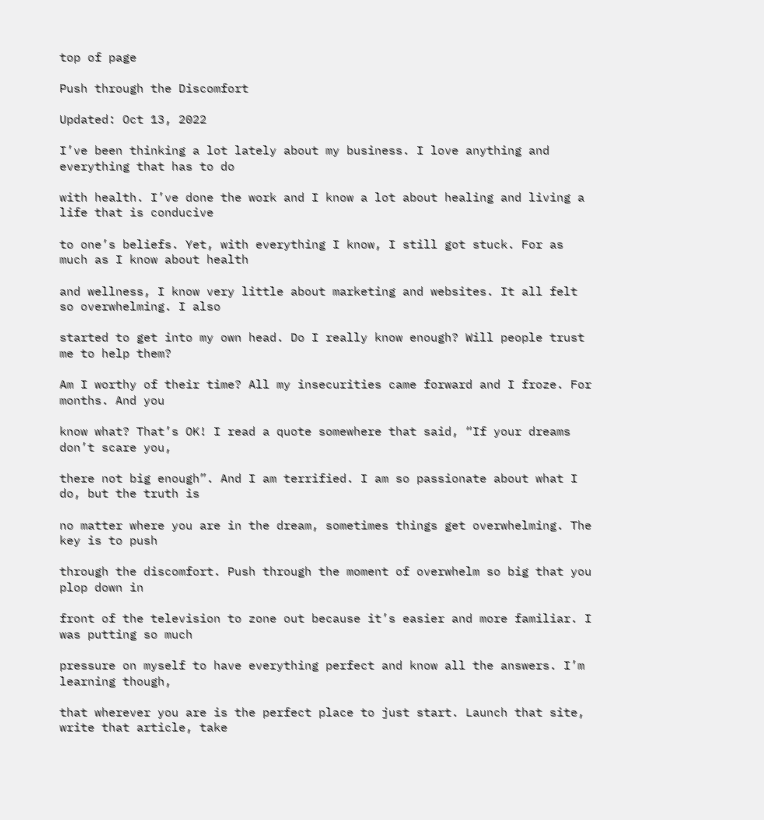top of page

Push through the Discomfort

Updated: Oct 13, 2022

I’ve been thinking a lot lately about my business. I love anything and everything that has to do

with health. I’ve done the work and I know a lot about healing and living a life that is conducive

to one’s beliefs. Yet, with everything I know, I still got stuck. For as much as I know about health

and wellness, I know very little about marketing and websites. It all felt so overwhelming. I also

started to get into my own head. Do I really know enough? Will people trust me to help them?

Am I worthy of their time? All my insecurities came forward and I froze. For months. And you

know what? That’s OK! I read a quote somewhere that said, “If your dreams don’t scare you,

there not big enough”. And I am terrified. I am so passionate about what I do, but the truth is

no matter where you are in the dream, sometimes things get overwhelming. The key is to push

through the discomfort. Push through the moment of overwhelm so big that you plop down in

front of the television to zone out because it’s easier and more familiar. I was putting so much

pressure on myself to have everything perfect and know all the answers. I’m learning though,

that wherever you are is the perfect place to just start. Launch that site, write that article, take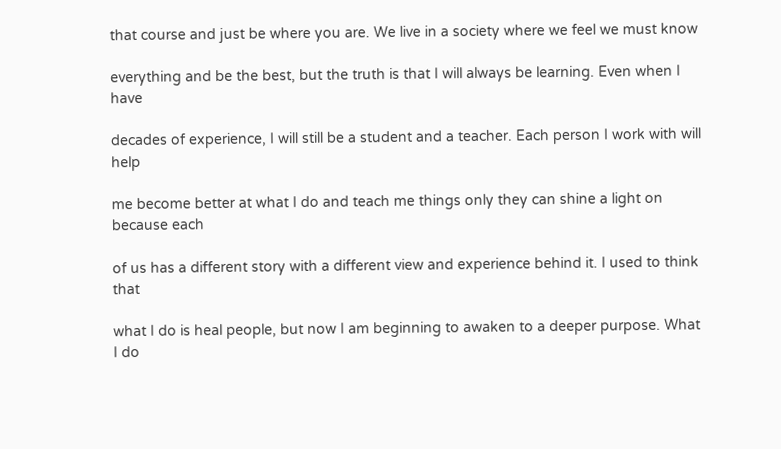that course and just be where you are. We live in a society where we feel we must know

everything and be the best, but the truth is that I will always be learning. Even when I have

decades of experience, I will still be a student and a teacher. Each person I work with will help

me become better at what I do and teach me things only they can shine a light on because each

of us has a different story with a different view and experience behind it. I used to think that

what I do is heal people, but now I am beginning to awaken to a deeper purpose. What I do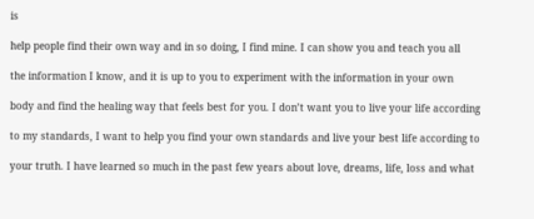is

help people find their own way and in so doing, I find mine. I can show you and teach you all

the information I know, and it is up to you to experiment with the information in your own

body and find the healing way that feels best for you. I don’t want you to live your life according

to my standards, I want to help you find your own standards and live your best life according to

your truth. I have learned so much in the past few years about love, dreams, life, loss and what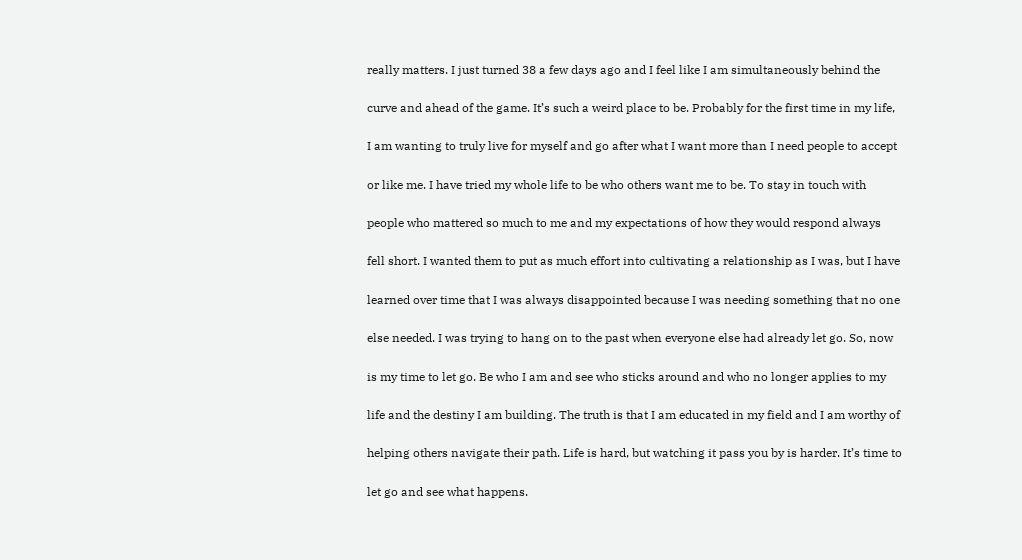really matters. I just turned 38 a few days ago and I feel like I am simultaneously behind the

curve and ahead of the game. It’s such a weird place to be. Probably for the first time in my life,

I am wanting to truly live for myself and go after what I want more than I need people to accept

or like me. I have tried my whole life to be who others want me to be. To stay in touch with

people who mattered so much to me and my expectations of how they would respond always

fell short. I wanted them to put as much effort into cultivating a relationship as I was, but I have

learned over time that I was always disappointed because I was needing something that no one

else needed. I was trying to hang on to the past when everyone else had already let go. So, now

is my time to let go. Be who I am and see who sticks around and who no longer applies to my

life and the destiny I am building. The truth is that I am educated in my field and I am worthy of

helping others navigate their path. Life is hard, but watching it pass you by is harder. It’s time to

let go and see what happens.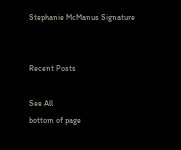Stephanie McManus Signature


Recent Posts

See All
bottom of page